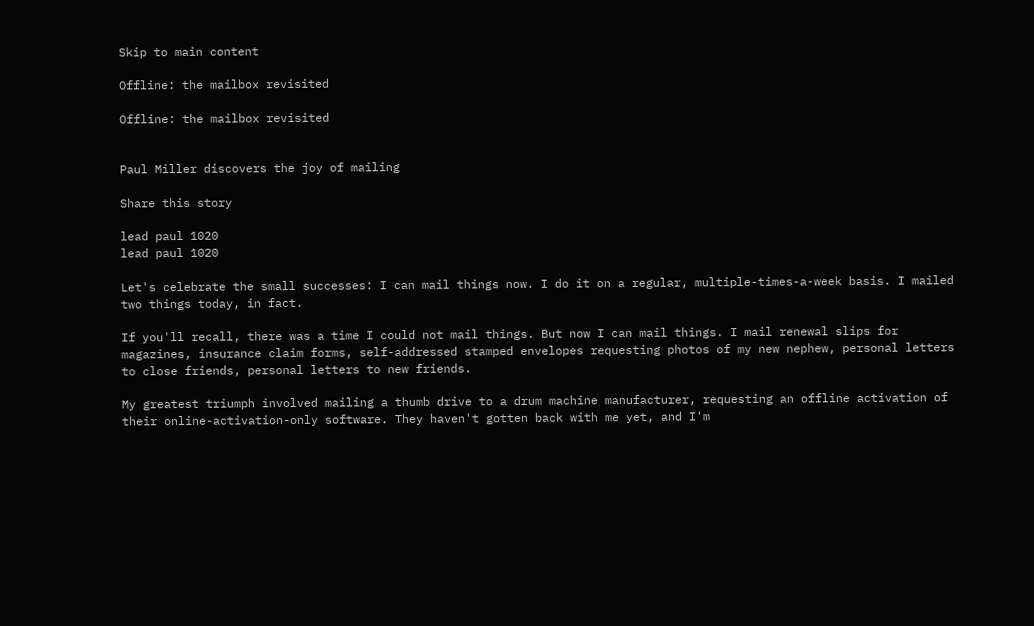Skip to main content

Offline: the mailbox revisited

Offline: the mailbox revisited


Paul Miller discovers the joy of mailing

Share this story

lead paul 1020
lead paul 1020

Let's celebrate the small successes: I can mail things now. I do it on a regular, multiple-times-a-week basis. I mailed two things today, in fact.

If you'll recall, there was a time I could not mail things. But now I can mail things. I mail renewal slips for magazines, insurance claim forms, self-addressed stamped envelopes requesting photos of my new nephew, personal letters to close friends, personal letters to new friends.

My greatest triumph involved mailing a thumb drive to a drum machine manufacturer, requesting an offline activation of their online-activation-only software. They haven't gotten back with me yet, and I'm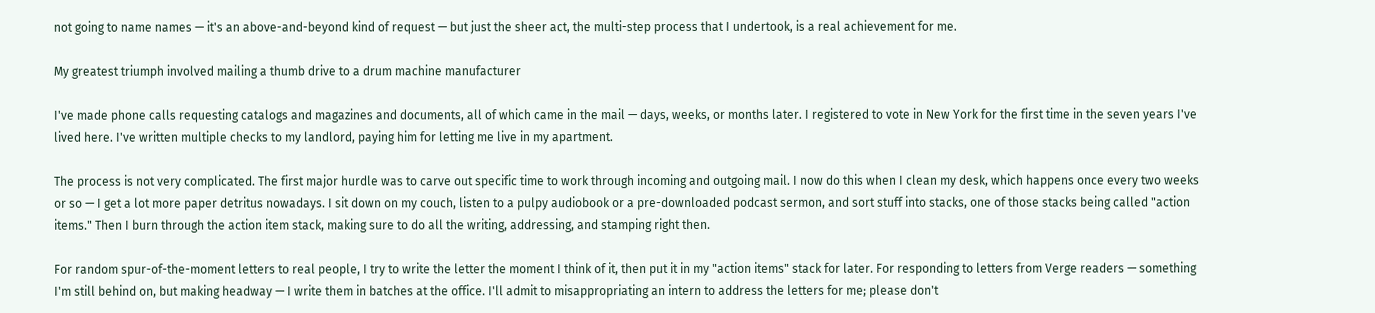not going to name names — it's an above-and-beyond kind of request — but just the sheer act, the multi-step process that I undertook, is a real achievement for me.

My greatest triumph involved mailing a thumb drive to a drum machine manufacturer

I've made phone calls requesting catalogs and magazines and documents, all of which came in the mail — days, weeks, or months later. I registered to vote in New York for the first time in the seven years I've lived here. I've written multiple checks to my landlord, paying him for letting me live in my apartment.

The process is not very complicated. The first major hurdle was to carve out specific time to work through incoming and outgoing mail. I now do this when I clean my desk, which happens once every two weeks or so — I get a lot more paper detritus nowadays. I sit down on my couch, listen to a pulpy audiobook or a pre-downloaded podcast sermon, and sort stuff into stacks, one of those stacks being called "action items." Then I burn through the action item stack, making sure to do all the writing, addressing, and stamping right then.

For random spur-of-the-moment letters to real people, I try to write the letter the moment I think of it, then put it in my "action items" stack for later. For responding to letters from Verge readers — something I'm still behind on, but making headway — I write them in batches at the office. I'll admit to misappropriating an intern to address the letters for me; please don't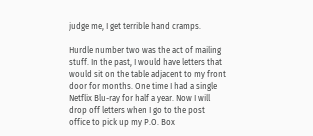judge me, I get terrible hand cramps.

Hurdle number two was the act of mailing stuff. In the past, I would have letters that would sit on the table adjacent to my front door for months. One time I had a single Netflix Blu-ray for half a year. Now I will drop off letters when I go to the post office to pick up my P.O. Box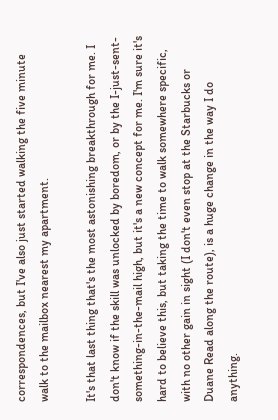correspondences, but I've also just started walking the five minute walk to the mailbox nearest my apartment.

It's that last thing that's the most astonishing breakthrough for me. I don't know if the skill was unlocked by boredom, or by the I-just-sent-something-in-the-mail high, but it's a new concept for me. I'm sure it's hard to believe this, but taking the time to walk somewhere specific, with no other gain in sight (I don't even stop at the Starbucks or Duane Read along the route), is a huge change in the way I do anything.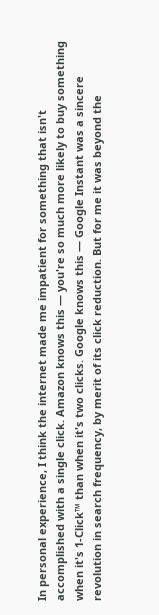In personal experience, I think the internet made me impatient for something that isn't accomplished with a single click. Amazon knows this — you're so much more likely to buy something when it's 1-Click™ than when it's two clicks. Google knows this — Google Instant was a sincere revolution in search frequency, by merit of its click reduction. But for me it was beyond the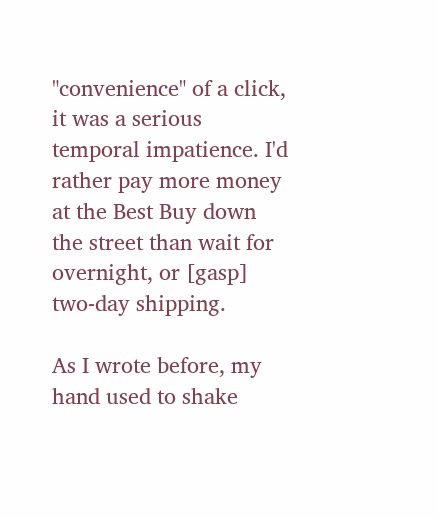"convenience" of a click, it was a serious temporal impatience. I'd rather pay more money at the Best Buy down the street than wait for overnight, or [gasp] two-day shipping.

As I wrote before, my hand used to shake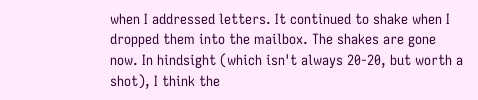when I addressed letters. It continued to shake when I dropped them into the mailbox. The shakes are gone now. In hindsight (which isn't always 20-20, but worth a shot), I think the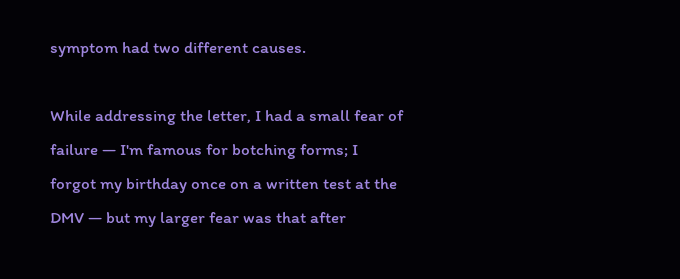symptom had two different causes.

While addressing the letter, I had a small fear of failure — I'm famous for botching forms; I forgot my birthday once on a written test at the DMV — but my larger fear was that after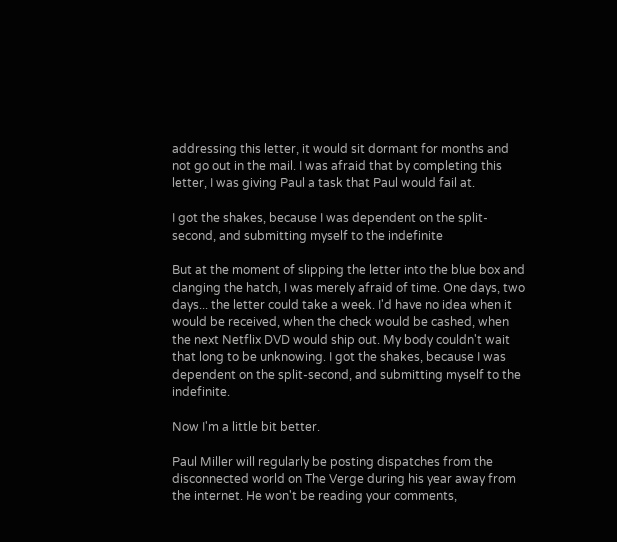addressing this letter, it would sit dormant for months and not go out in the mail. I was afraid that by completing this letter, I was giving Paul a task that Paul would fail at.

I got the shakes, because I was dependent on the split-second, and submitting myself to the indefinite

But at the moment of slipping the letter into the blue box and clanging the hatch, I was merely afraid of time. One days, two days... the letter could take a week. I'd have no idea when it would be received, when the check would be cashed, when the next Netflix DVD would ship out. My body couldn't wait that long to be unknowing. I got the shakes, because I was dependent on the split-second, and submitting myself to the indefinite.

Now I'm a little bit better.

Paul Miller will regularly be posting dispatches from the disconnected world on The Verge during his year away from the internet. He won't be reading your comments,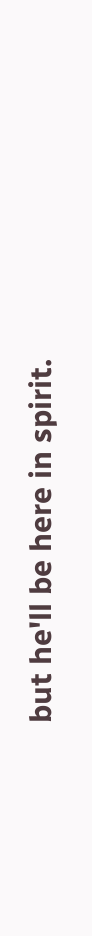but he'll be here in spirit.